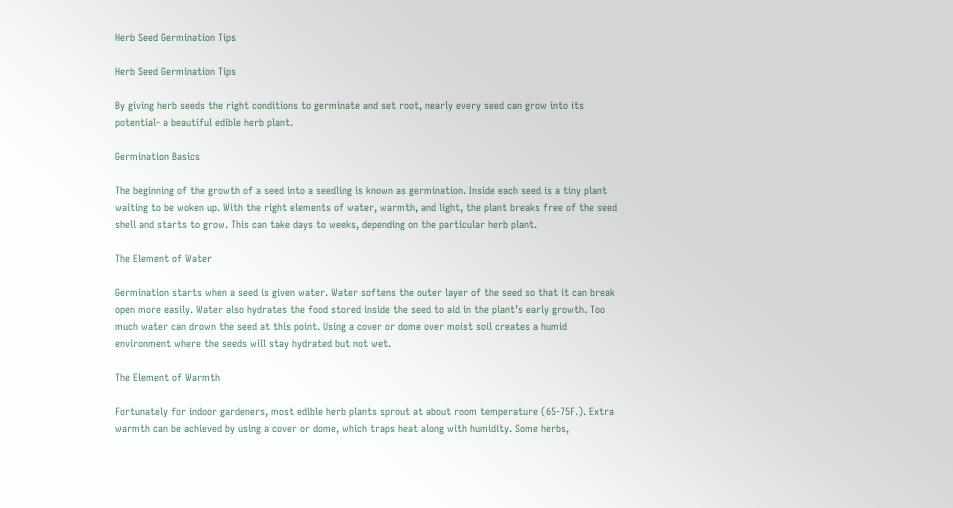Herb Seed Germination Tips

Herb Seed Germination Tips

By giving herb seeds the right conditions to germinate and set root, nearly every seed can grow into its potential- a beautiful edible herb plant.

Germination Basics

The beginning of the growth of a seed into a seedling is known as germination. Inside each seed is a tiny plant waiting to be woken up. With the right elements of water, warmth, and light, the plant breaks free of the seed shell and starts to grow. This can take days to weeks, depending on the particular herb plant.

The Element of Water

Germination starts when a seed is given water. Water softens the outer layer of the seed so that it can break open more easily. Water also hydrates the food stored inside the seed to aid in the plant’s early growth. Too much water can drown the seed at this point. Using a cover or dome over moist soil creates a humid environment where the seeds will stay hydrated but not wet.

The Element of Warmth

Fortunately for indoor gardeners, most edible herb plants sprout at about room temperature (65-75F.). Extra warmth can be achieved by using a cover or dome, which traps heat along with humidity. Some herbs,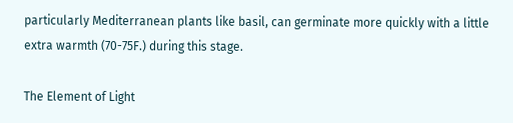particularly Mediterranean plants like basil, can germinate more quickly with a little extra warmth (70-75F.) during this stage.

The Element of Light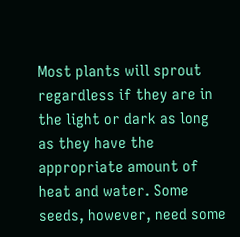Most plants will sprout regardless if they are in the light or dark as long as they have the appropriate amount of heat and water. Some seeds, however, need some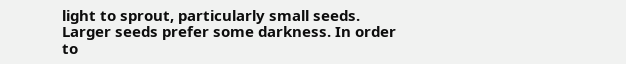light to sprout, particularly small seeds. Larger seeds prefer some darkness. In order to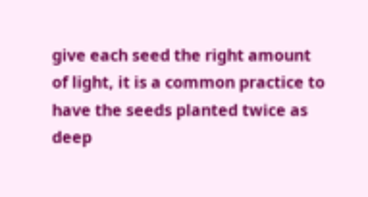give each seed the right amount of light, it is a common practice to have the seeds planted twice as deep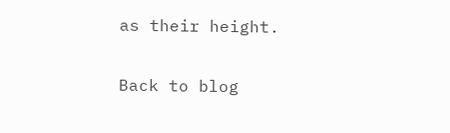as their height.

Back to blog